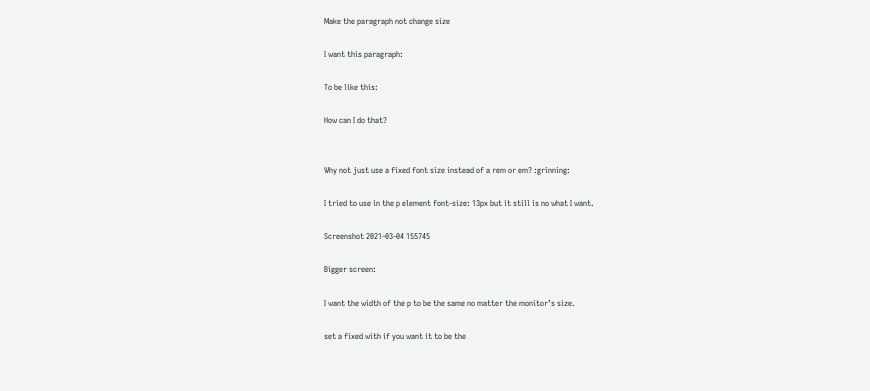Make the paragraph not change size

I want this paragraph:

To be like this:

How can I do that?


Why not just use a fixed font size instead of a rem or em? :grinning:

I tried to use in the p element font-size: 13px but it still is no what I want.

Screenshot 2021-03-04 155745

Bigger screen:

I want the width of the p to be the same no matter the monitor’s size.

set a fixed with if you want it to be the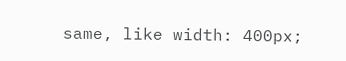same, like width: 400px;